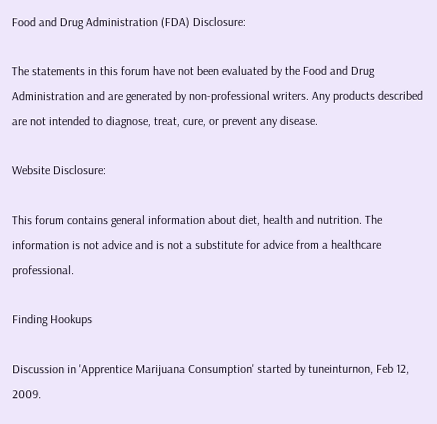Food and Drug Administration (FDA) Disclosure:

The statements in this forum have not been evaluated by the Food and Drug Administration and are generated by non-professional writers. Any products described are not intended to diagnose, treat, cure, or prevent any disease.

Website Disclosure:

This forum contains general information about diet, health and nutrition. The information is not advice and is not a substitute for advice from a healthcare professional.

Finding Hookups

Discussion in 'Apprentice Marijuana Consumption' started by tuneinturnon, Feb 12, 2009.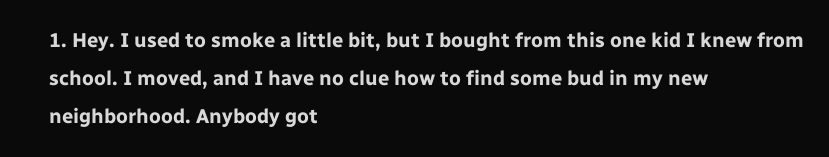1. Hey. I used to smoke a little bit, but I bought from this one kid I knew from school. I moved, and I have no clue how to find some bud in my new neighborhood. Anybody got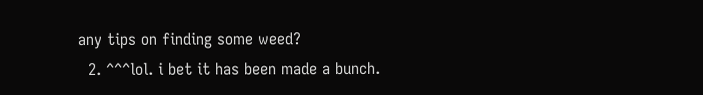any tips on finding some weed?
  2. ^^^lol. i bet it has been made a bunch.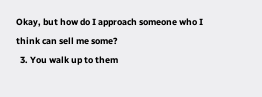Okay, but how do I approach someone who I think can sell me some?
  3. You walk up to them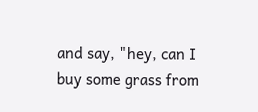and say, "hey, can I buy some grass from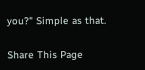you?" Simple as that.

Share This Page